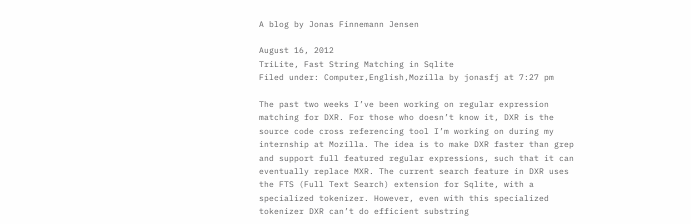A blog by Jonas Finnemann Jensen

August 16, 2012
TriLite, Fast String Matching in Sqlite
Filed under: Computer,English,Mozilla by jonasfj at 7:27 pm

The past two weeks I’ve been working on regular expression matching for DXR. For those who doesn’t know it, DXR is the source code cross referencing tool I’m working on during my internship at Mozilla. The idea is to make DXR faster than grep and support full featured regular expressions, such that it can eventually replace MXR. The current search feature in DXR uses the FTS (Full Text Search) extension for Sqlite, with a specialized tokenizer. However, even with this specialized tokenizer DXR can’t do efficient substring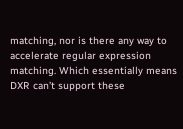matching, nor is there any way to accelerate regular expression matching. Which essentially means DXR can’t support these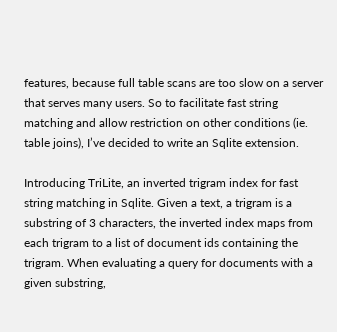features, because full table scans are too slow on a server that serves many users. So to facilitate fast string matching and allow restriction on other conditions (ie. table joins), I’ve decided to write an Sqlite extension.

Introducing TriLite, an inverted trigram index for fast string matching in Sqlite. Given a text, a trigram is a substring of 3 characters, the inverted index maps from each trigram to a list of document ids containing the trigram. When evaluating a query for documents with a given substring,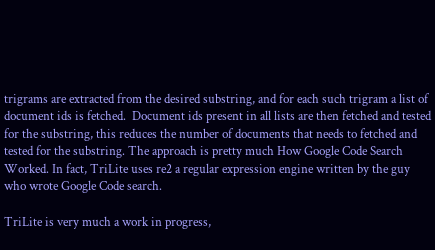trigrams are extracted from the desired substring, and for each such trigram a list of document ids is fetched.  Document ids present in all lists are then fetched and tested for the substring, this reduces the number of documents that needs to fetched and tested for the substring. The approach is pretty much How Google Code Search Worked. In fact, TriLite uses re2 a regular expression engine written by the guy who wrote Google Code search.

TriLite is very much a work in progress,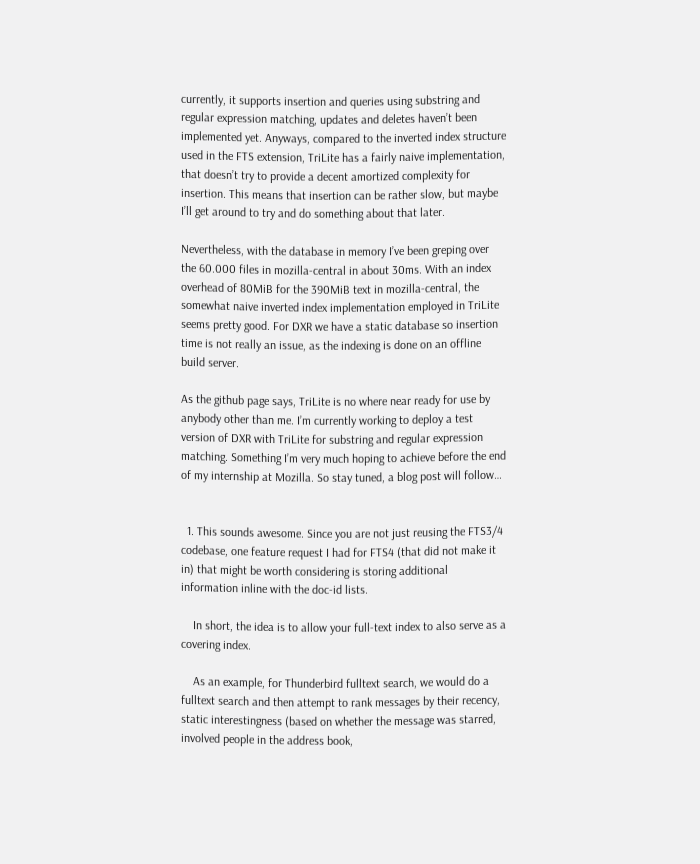currently, it supports insertion and queries using substring and regular expression matching, updates and deletes haven’t been implemented yet. Anyways, compared to the inverted index structure used in the FTS extension, TriLite has a fairly naive implementation, that doesn’t try to provide a decent amortized complexity for insertion. This means that insertion can be rather slow, but maybe I’ll get around to try and do something about that later.

Nevertheless, with the database in memory I’ve been greping over the 60.000 files in mozilla-central in about 30ms. With an index overhead of 80MiB for the 390MiB text in mozilla-central, the somewhat naive inverted index implementation employed in TriLite seems pretty good. For DXR we have a static database so insertion time is not really an issue, as the indexing is done on an offline build server.

As the github page says, TriLite is no where near ready for use by anybody other than me. I’m currently working to deploy a test version of DXR with TriLite for substring and regular expression matching. Something I’m very much hoping to achieve before the end of my internship at Mozilla. So stay tuned, a blog post will follow…


  1. This sounds awesome. Since you are not just reusing the FTS3/4 codebase, one feature request I had for FTS4 (that did not make it in) that might be worth considering is storing additional information inline with the doc-id lists.

    In short, the idea is to allow your full-text index to also serve as a covering index.

    As an example, for Thunderbird fulltext search, we would do a fulltext search and then attempt to rank messages by their recency, static interestingness (based on whether the message was starred, involved people in the address book,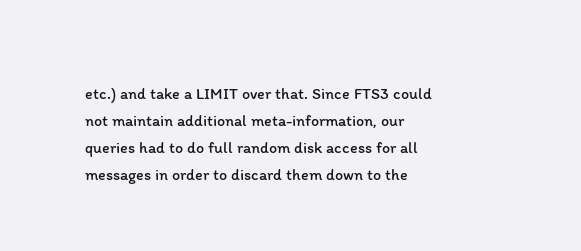etc.) and take a LIMIT over that. Since FTS3 could not maintain additional meta-information, our queries had to do full random disk access for all messages in order to discard them down to the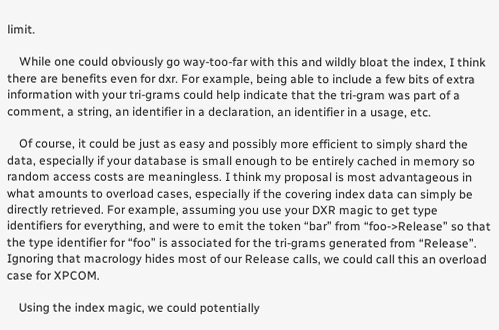limit.

    While one could obviously go way-too-far with this and wildly bloat the index, I think there are benefits even for dxr. For example, being able to include a few bits of extra information with your tri-grams could help indicate that the tri-gram was part of a comment, a string, an identifier in a declaration, an identifier in a usage, etc.

    Of course, it could be just as easy and possibly more efficient to simply shard the data, especially if your database is small enough to be entirely cached in memory so random access costs are meaningless. I think my proposal is most advantageous in what amounts to overload cases, especially if the covering index data can simply be directly retrieved. For example, assuming you use your DXR magic to get type identifiers for everything, and were to emit the token “bar” from “foo->Release” so that the type identifier for “foo” is associated for the tri-grams generated from “Release”. Ignoring that macrology hides most of our Release calls, we could call this an overload case for XPCOM.

    Using the index magic, we could potentially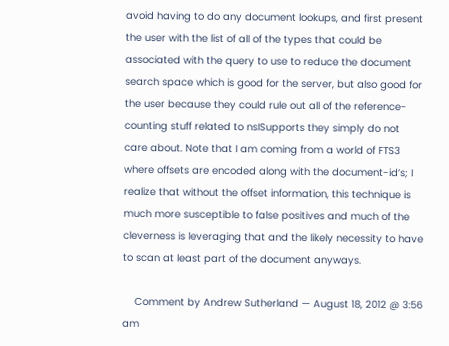avoid having to do any document lookups, and first present the user with the list of all of the types that could be associated with the query to use to reduce the document search space which is good for the server, but also good for the user because they could rule out all of the reference-counting stuff related to nsISupports they simply do not care about. Note that I am coming from a world of FTS3 where offsets are encoded along with the document-id’s; I realize that without the offset information, this technique is much more susceptible to false positives and much of the cleverness is leveraging that and the likely necessity to have to scan at least part of the document anyways.

    Comment by Andrew Sutherland — August 18, 2012 @ 3:56 am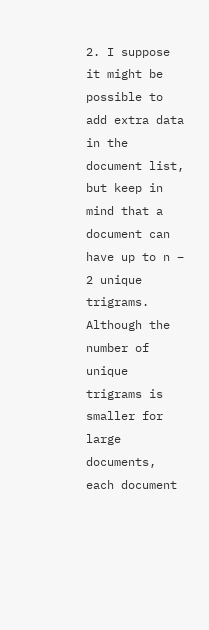2. I suppose it might be possible to add extra data in the document list, but keep in mind that a document can have up to n – 2 unique trigrams. Although the number of unique trigrams is smaller for large documents, each document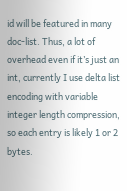id will be featured in many doc-list. Thus, a lot of overhead even if it’s just an int, currently I use delta list encoding with variable integer length compression, so each entry is likely 1 or 2 bytes.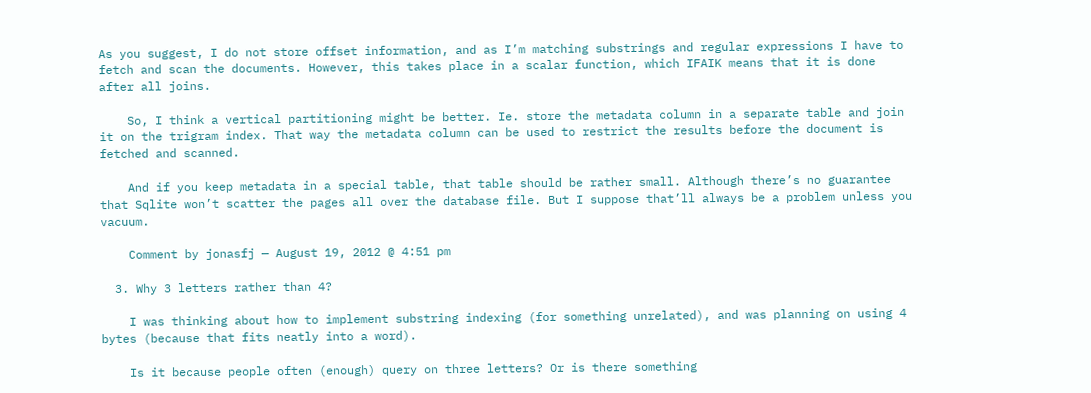As you suggest, I do not store offset information, and as I’m matching substrings and regular expressions I have to fetch and scan the documents. However, this takes place in a scalar function, which IFAIK means that it is done after all joins.

    So, I think a vertical partitioning might be better. Ie. store the metadata column in a separate table and join it on the trigram index. That way the metadata column can be used to restrict the results before the document is fetched and scanned.

    And if you keep metadata in a special table, that table should be rather small. Although there’s no guarantee that Sqlite won’t scatter the pages all over the database file. But I suppose that’ll always be a problem unless you vacuum.

    Comment by jonasfj — August 19, 2012 @ 4:51 pm

  3. Why 3 letters rather than 4?

    I was thinking about how to implement substring indexing (for something unrelated), and was planning on using 4 bytes (because that fits neatly into a word).

    Is it because people often (enough) query on three letters? Or is there something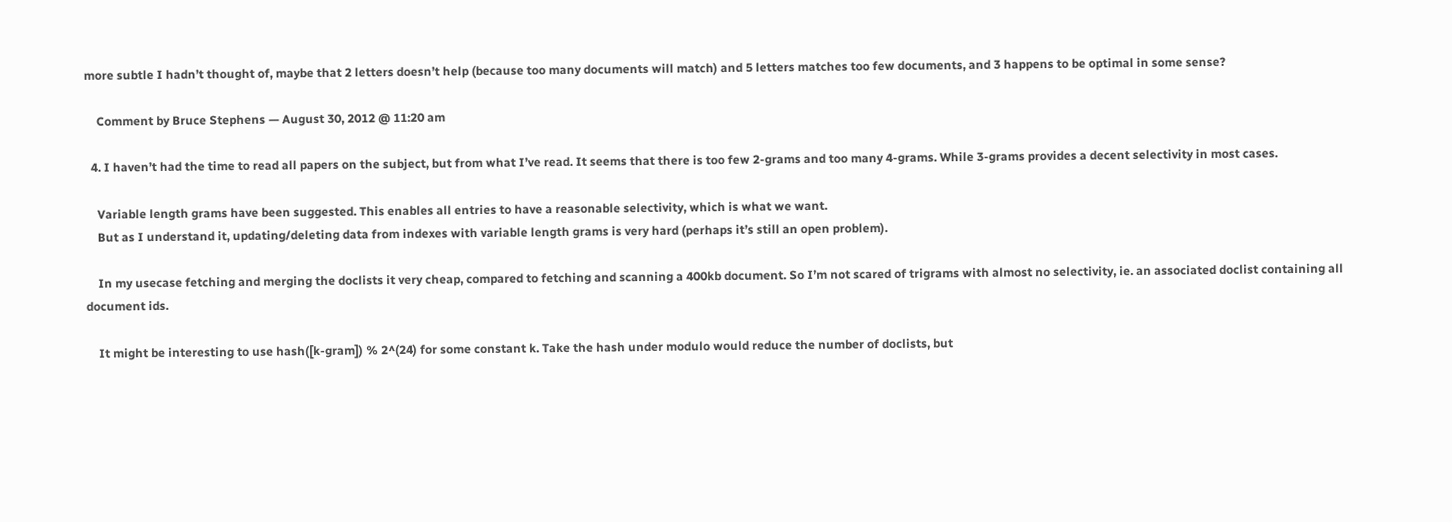more subtle I hadn’t thought of, maybe that 2 letters doesn’t help (because too many documents will match) and 5 letters matches too few documents, and 3 happens to be optimal in some sense?

    Comment by Bruce Stephens — August 30, 2012 @ 11:20 am

  4. I haven’t had the time to read all papers on the subject, but from what I’ve read. It seems that there is too few 2-grams and too many 4-grams. While 3-grams provides a decent selectivity in most cases.

    Variable length grams have been suggested. This enables all entries to have a reasonable selectivity, which is what we want.
    But as I understand it, updating/deleting data from indexes with variable length grams is very hard (perhaps it’s still an open problem).

    In my usecase fetching and merging the doclists it very cheap, compared to fetching and scanning a 400kb document. So I’m not scared of trigrams with almost no selectivity, ie. an associated doclist containing all document ids.

    It might be interesting to use hash([k-gram]) % 2^(24) for some constant k. Take the hash under modulo would reduce the number of doclists, but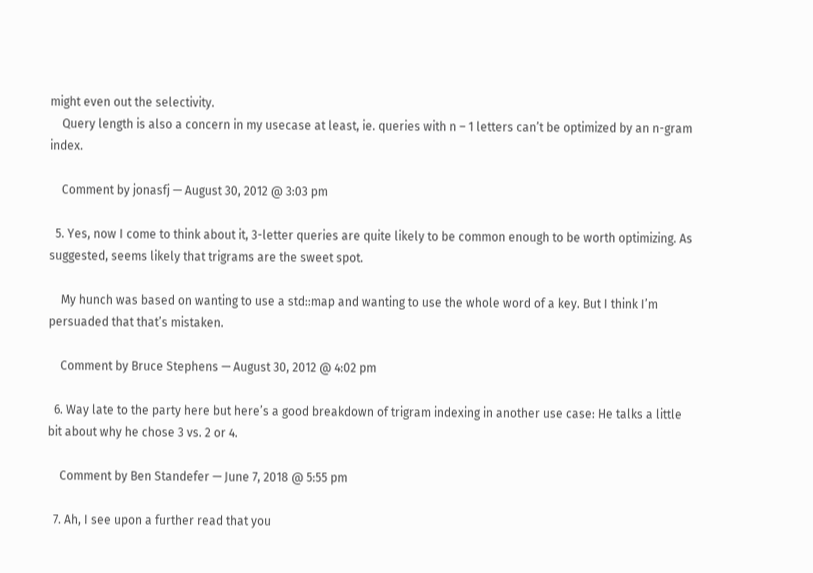might even out the selectivity.
    Query length is also a concern in my usecase at least, ie. queries with n – 1 letters can’t be optimized by an n-gram index.

    Comment by jonasfj — August 30, 2012 @ 3:03 pm

  5. Yes, now I come to think about it, 3-letter queries are quite likely to be common enough to be worth optimizing. As suggested, seems likely that trigrams are the sweet spot.

    My hunch was based on wanting to use a std::map and wanting to use the whole word of a key. But I think I’m persuaded that that’s mistaken.

    Comment by Bruce Stephens — August 30, 2012 @ 4:02 pm

  6. Way late to the party here but here’s a good breakdown of trigram indexing in another use case: He talks a little bit about why he chose 3 vs. 2 or 4.

    Comment by Ben Standefer — June 7, 2018 @ 5:55 pm

  7. Ah, I see upon a further read that you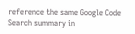reference the same Google Code Search summary in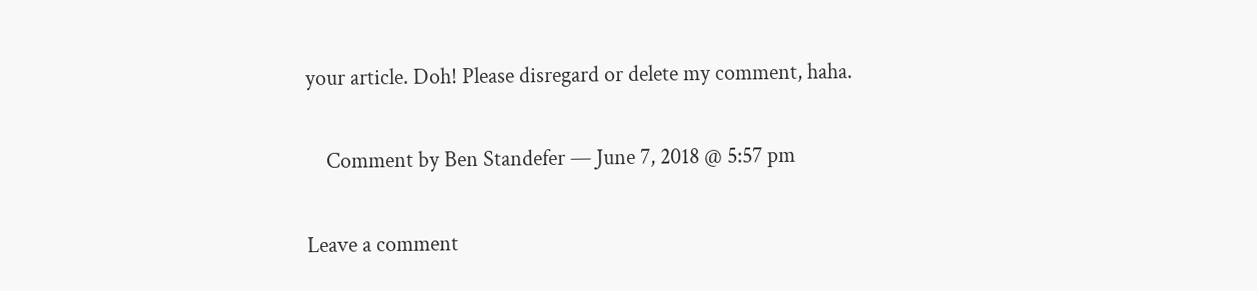your article. Doh! Please disregard or delete my comment, haha.

    Comment by Ben Standefer — June 7, 2018 @ 5:57 pm

Leave a comment